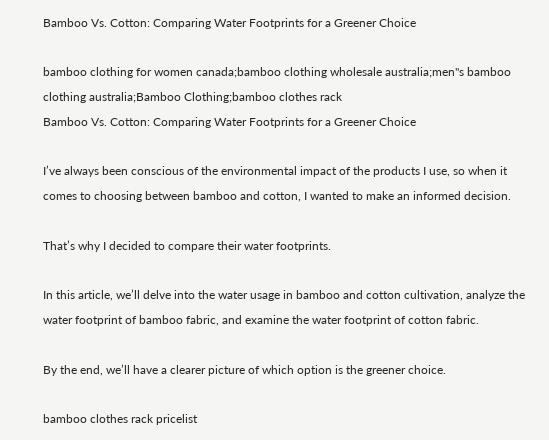Bamboo Vs. Cotton: Comparing Water Footprints for a Greener Choice

bamboo clothing for women canada;bamboo clothing wholesale australia;men''s bamboo clothing australia;Bamboo Clothing;bamboo clothes rack
Bamboo Vs. Cotton: Comparing Water Footprints for a Greener Choice

I’ve always been conscious of the environmental impact of the products I use, so when it comes to choosing between bamboo and cotton, I wanted to make an informed decision.

That’s why I decided to compare their water footprints.

In this article, we’ll delve into the water usage in bamboo and cotton cultivation, analyze the water footprint of bamboo fabric, and examine the water footprint of cotton fabric.

By the end, we’ll have a clearer picture of which option is the greener choice.

bamboo clothes rack pricelist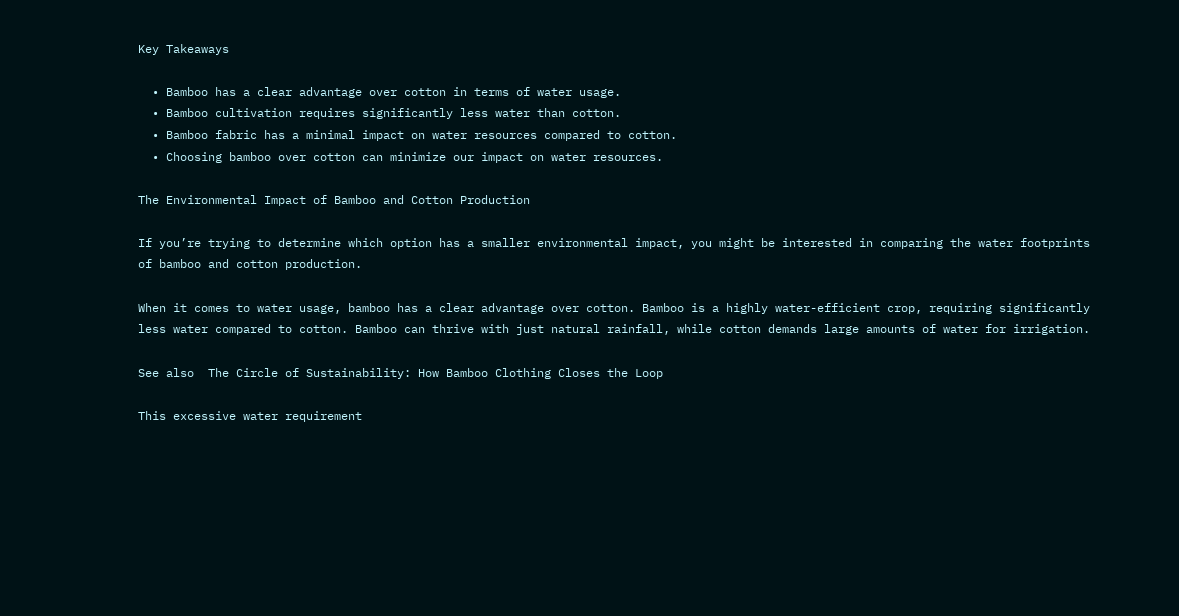Key Takeaways

  • Bamboo has a clear advantage over cotton in terms of water usage.
  • Bamboo cultivation requires significantly less water than cotton.
  • Bamboo fabric has a minimal impact on water resources compared to cotton.
  • Choosing bamboo over cotton can minimize our impact on water resources.

The Environmental Impact of Bamboo and Cotton Production

If you’re trying to determine which option has a smaller environmental impact, you might be interested in comparing the water footprints of bamboo and cotton production.

When it comes to water usage, bamboo has a clear advantage over cotton. Bamboo is a highly water-efficient crop, requiring significantly less water compared to cotton. Bamboo can thrive with just natural rainfall, while cotton demands large amounts of water for irrigation.

See also  The Circle of Sustainability: How Bamboo Clothing Closes the Loop

This excessive water requirement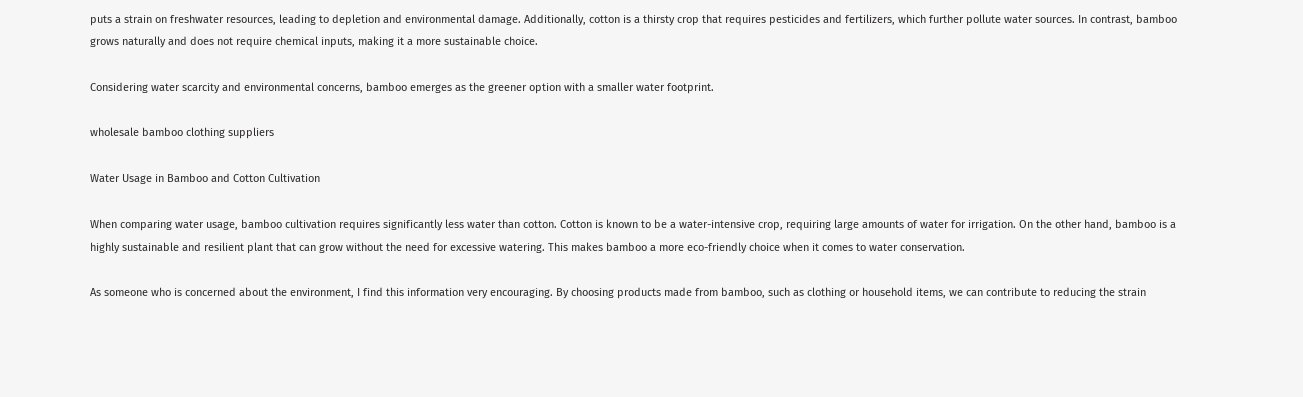puts a strain on freshwater resources, leading to depletion and environmental damage. Additionally, cotton is a thirsty crop that requires pesticides and fertilizers, which further pollute water sources. In contrast, bamboo grows naturally and does not require chemical inputs, making it a more sustainable choice.

Considering water scarcity and environmental concerns, bamboo emerges as the greener option with a smaller water footprint.

wholesale bamboo clothing suppliers

Water Usage in Bamboo and Cotton Cultivation

When comparing water usage, bamboo cultivation requires significantly less water than cotton. Cotton is known to be a water-intensive crop, requiring large amounts of water for irrigation. On the other hand, bamboo is a highly sustainable and resilient plant that can grow without the need for excessive watering. This makes bamboo a more eco-friendly choice when it comes to water conservation.

As someone who is concerned about the environment, I find this information very encouraging. By choosing products made from bamboo, such as clothing or household items, we can contribute to reducing the strain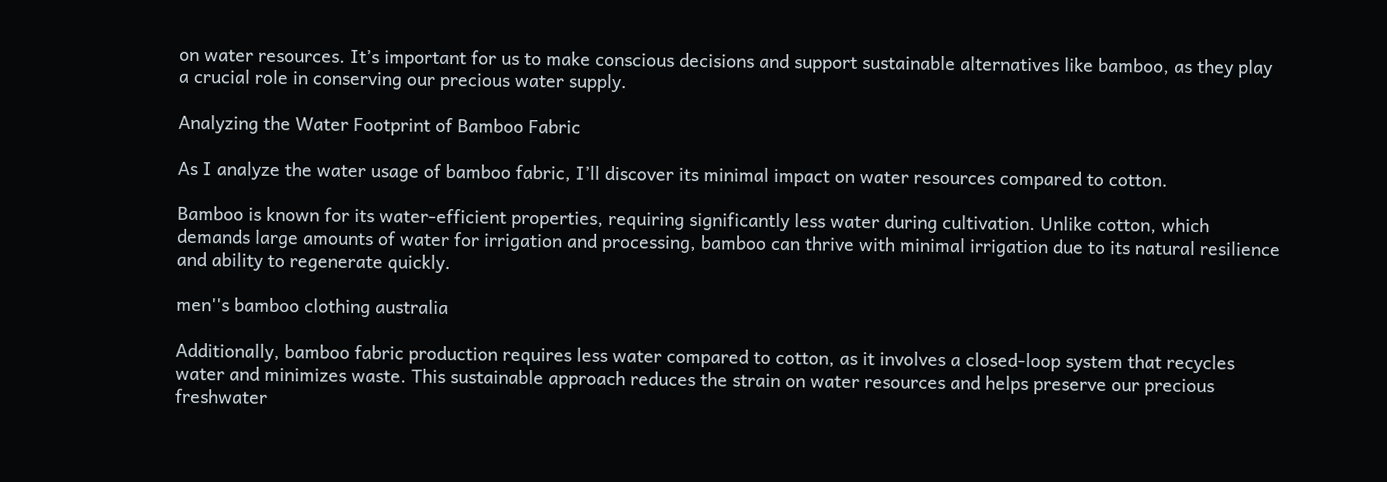on water resources. It’s important for us to make conscious decisions and support sustainable alternatives like bamboo, as they play a crucial role in conserving our precious water supply.

Analyzing the Water Footprint of Bamboo Fabric

As I analyze the water usage of bamboo fabric, I’ll discover its minimal impact on water resources compared to cotton.

Bamboo is known for its water-efficient properties, requiring significantly less water during cultivation. Unlike cotton, which demands large amounts of water for irrigation and processing, bamboo can thrive with minimal irrigation due to its natural resilience and ability to regenerate quickly.

men''s bamboo clothing australia

Additionally, bamboo fabric production requires less water compared to cotton, as it involves a closed-loop system that recycles water and minimizes waste. This sustainable approach reduces the strain on water resources and helps preserve our precious freshwater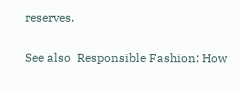reserves.

See also  Responsible Fashion: How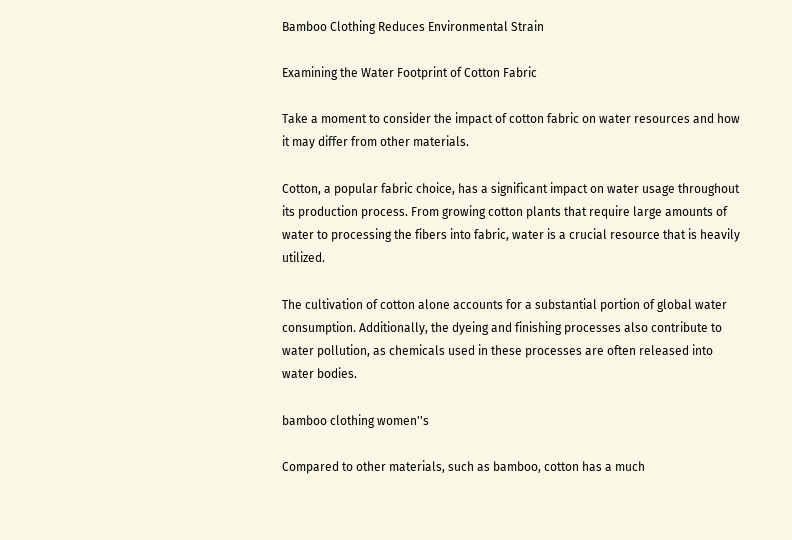Bamboo Clothing Reduces Environmental Strain

Examining the Water Footprint of Cotton Fabric

Take a moment to consider the impact of cotton fabric on water resources and how it may differ from other materials.

Cotton, a popular fabric choice, has a significant impact on water usage throughout its production process. From growing cotton plants that require large amounts of water to processing the fibers into fabric, water is a crucial resource that is heavily utilized.

The cultivation of cotton alone accounts for a substantial portion of global water consumption. Additionally, the dyeing and finishing processes also contribute to water pollution, as chemicals used in these processes are often released into water bodies.

bamboo clothing women''s

Compared to other materials, such as bamboo, cotton has a much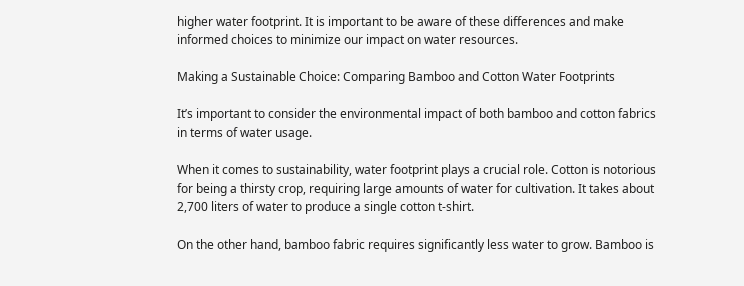higher water footprint. It is important to be aware of these differences and make informed choices to minimize our impact on water resources.

Making a Sustainable Choice: Comparing Bamboo and Cotton Water Footprints

It’s important to consider the environmental impact of both bamboo and cotton fabrics in terms of water usage.

When it comes to sustainability, water footprint plays a crucial role. Cotton is notorious for being a thirsty crop, requiring large amounts of water for cultivation. It takes about 2,700 liters of water to produce a single cotton t-shirt.

On the other hand, bamboo fabric requires significantly less water to grow. Bamboo is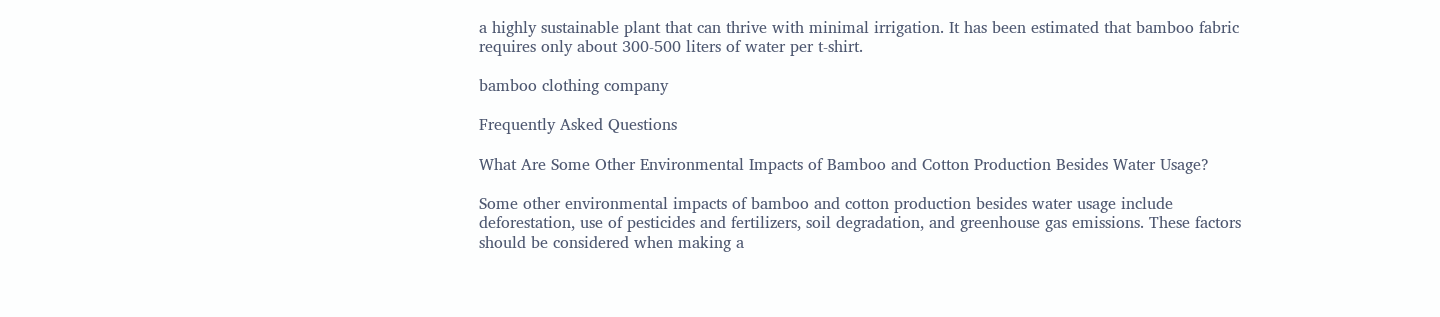a highly sustainable plant that can thrive with minimal irrigation. It has been estimated that bamboo fabric requires only about 300-500 liters of water per t-shirt.

bamboo clothing company

Frequently Asked Questions

What Are Some Other Environmental Impacts of Bamboo and Cotton Production Besides Water Usage?

Some other environmental impacts of bamboo and cotton production besides water usage include deforestation, use of pesticides and fertilizers, soil degradation, and greenhouse gas emissions. These factors should be considered when making a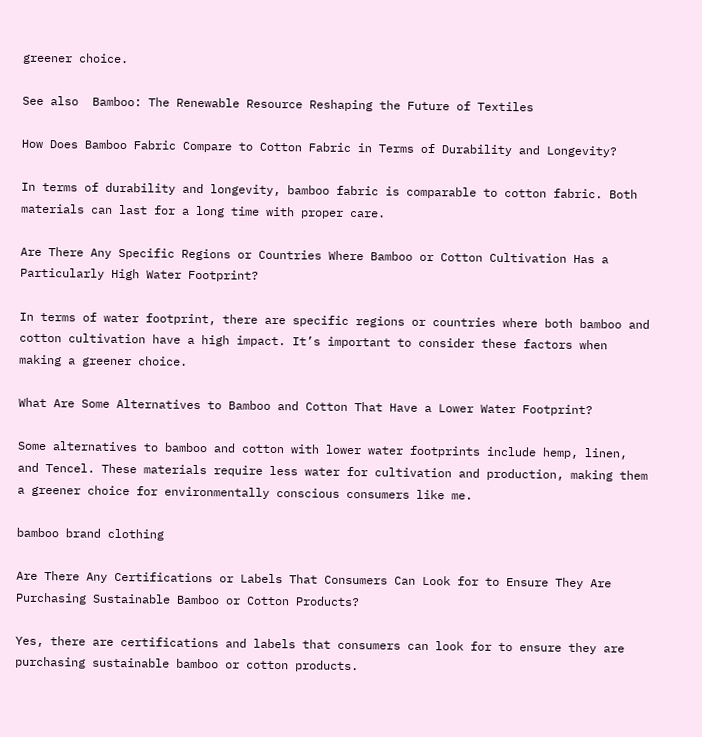greener choice.

See also  Bamboo: The Renewable Resource Reshaping the Future of Textiles

How Does Bamboo Fabric Compare to Cotton Fabric in Terms of Durability and Longevity?

In terms of durability and longevity, bamboo fabric is comparable to cotton fabric. Both materials can last for a long time with proper care.

Are There Any Specific Regions or Countries Where Bamboo or Cotton Cultivation Has a Particularly High Water Footprint?

In terms of water footprint, there are specific regions or countries where both bamboo and cotton cultivation have a high impact. It’s important to consider these factors when making a greener choice.

What Are Some Alternatives to Bamboo and Cotton That Have a Lower Water Footprint?

Some alternatives to bamboo and cotton with lower water footprints include hemp, linen, and Tencel. These materials require less water for cultivation and production, making them a greener choice for environmentally conscious consumers like me.

bamboo brand clothing

Are There Any Certifications or Labels That Consumers Can Look for to Ensure They Are Purchasing Sustainable Bamboo or Cotton Products?

Yes, there are certifications and labels that consumers can look for to ensure they are purchasing sustainable bamboo or cotton products.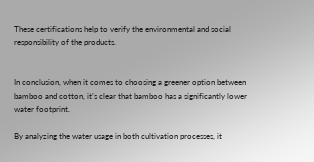These certifications help to verify the environmental and social responsibility of the products.


In conclusion, when it comes to choosing a greener option between bamboo and cotton, it’s clear that bamboo has a significantly lower water footprint.

By analyzing the water usage in both cultivation processes, it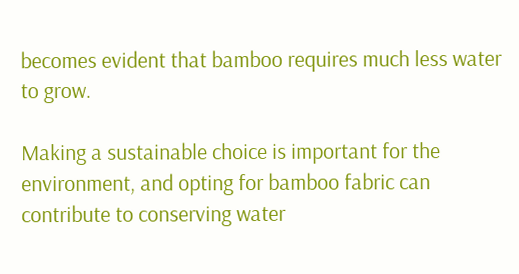becomes evident that bamboo requires much less water to grow.

Making a sustainable choice is important for the environment, and opting for bamboo fabric can contribute to conserving water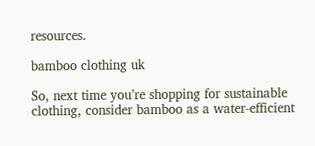resources.

bamboo clothing uk

So, next time you’re shopping for sustainable clothing, consider bamboo as a water-efficient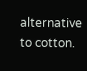alternative to cotton.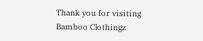Thank you for visiting Bamboo Clothingz